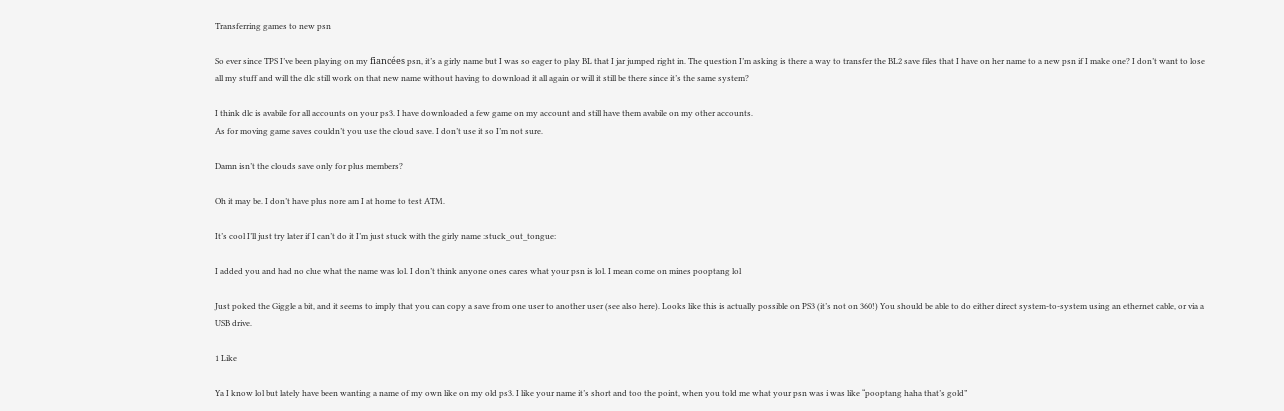Transferring games to new psn

So ever since TPS I’ve been playing on my fiancées psn, it’s a girly name but I was so eager to play BL that I jar jumped right in. The question I’m asking is there a way to transfer the BL2 save files that I have on her name to a new psn if I make one? I don’t want to lose all my stuff and will the dlc still work on that new name without having to download it all again or will it still be there since it’s the same system?

I think dlc is avabile for all accounts on your ps3. I have downloaded a few game on my account and still have them avabile on my other accounts.
As for moving game saves couldn’t you use the cloud save. I don’t use it so I’m not sure.

Damn isn’t the clouds save only for plus members?

Oh it may be. I don’t have plus nore am I at home to test ATM.

It’s cool I’ll just try later if I can’t do it I’m just stuck with the girly name :stuck_out_tongue:

I added you and had no clue what the name was lol. I don’t think anyone ones cares what your psn is lol. I mean come on mines pooptang lol

Just poked the Giggle a bit, and it seems to imply that you can copy a save from one user to another user (see also here). Looks like this is actually possible on PS3 (it’s not on 360!) You should be able to do either direct system-to-system using an ethernet cable, or via a USB drive.

1 Like

Ya I know lol but lately have been wanting a name of my own like on my old ps3. I like your name it’s short and too the point, when you told me what your psn was i was like “pooptang haha that’s gold”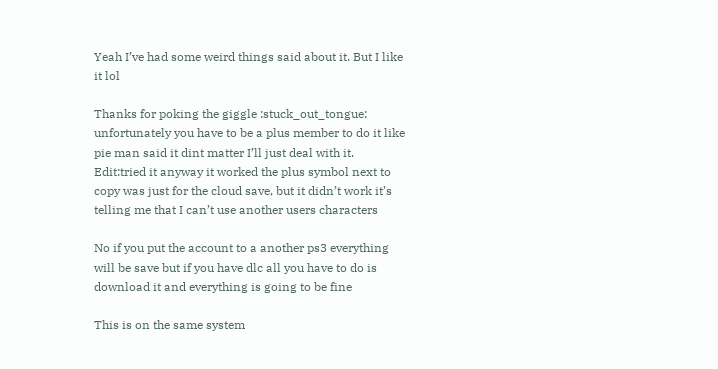Yeah I’ve had some weird things said about it. But I like it lol

Thanks for poking the giggle :stuck_out_tongue: unfortunately you have to be a plus member to do it like pie man said it dint matter I’ll just deal with it.
Edit:tried it anyway it worked the plus symbol next to copy was just for the cloud save, but it didn’t work it’s telling me that I can’t use another users characters

No if you put the account to a another ps3 everything will be save but if you have dlc all you have to do is download it and everything is going to be fine

This is on the same system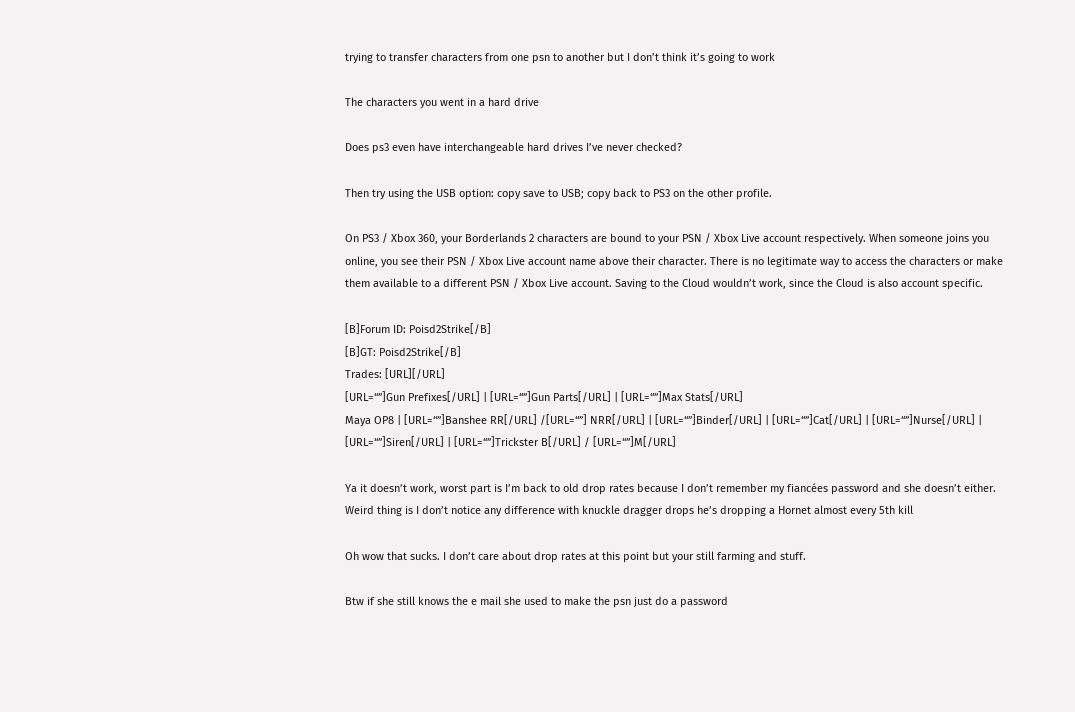trying to transfer characters from one psn to another but I don’t think it’s going to work

The characters you went in a hard drive

Does ps3 even have interchangeable hard drives I’ve never checked?

Then try using the USB option: copy save to USB; copy back to PS3 on the other profile.

On PS3 / Xbox 360, your Borderlands 2 characters are bound to your PSN / Xbox Live account respectively. When someone joins you online, you see their PSN / Xbox Live account name above their character. There is no legitimate way to access the characters or make them available to a different PSN / Xbox Live account. Saving to the Cloud wouldn’t work, since the Cloud is also account specific.

[B]Forum ID: Poisd2Strike[/B]
[B]GT: Poisd2Strike[/B]
Trades: [URL][/URL]
[URL=“”]Gun Prefixes[/URL] | [URL=“”]Gun Parts[/URL] | [URL=“”]Max Stats[/URL]
Maya OP8 | [URL=“”]Banshee RR[/URL] /[URL=“”] NRR[/URL] | [URL=“”]Binder[/URL] | [URL=“”]Cat[/URL] | [URL=“”]Nurse[/URL] | [URL=“”]Siren[/URL] | [URL=“”]Trickster B[/URL] / [URL=“”]M[/URL]

Ya it doesn’t work, worst part is I’m back to old drop rates because I don’t remember my fiancées password and she doesn’t either. Weird thing is I don’t notice any difference with knuckle dragger drops he’s dropping a Hornet almost every 5th kill

Oh wow that sucks. I don’t care about drop rates at this point but your still farming and stuff.

Btw if she still knows the e mail she used to make the psn just do a password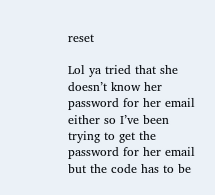reset

Lol ya tried that she doesn’t know her password for her email either so I’ve been trying to get the password for her email but the code has to be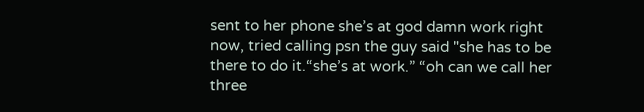sent to her phone she’s at god damn work right now, tried calling psn the guy said "she has to be there to do it.“she’s at work.” “oh can we call her three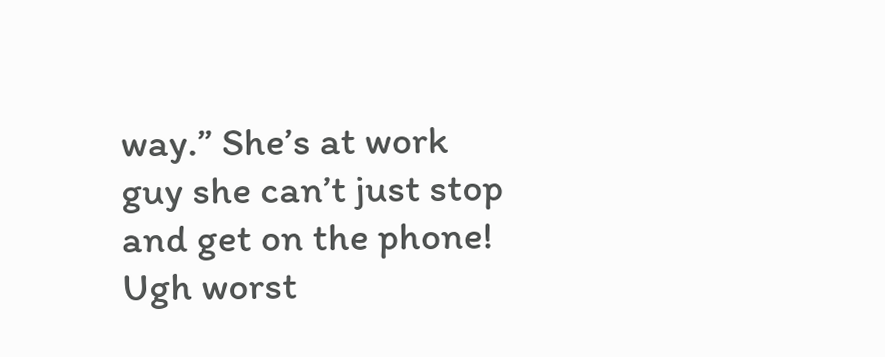way.” She’s at work guy she can’t just stop and get on the phone! Ugh worst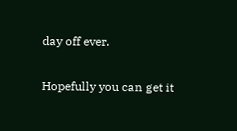day off ever.

Hopefully you can get it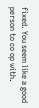fixed. You seem like a good person to co op with.